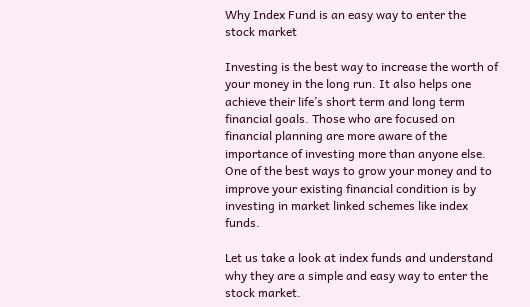Why Index Fund is an easy way to enter the stock market

Investing is the best way to increase the worth of your money in the long run. It also helps one achieve their life’s short term and long term financial goals. Those who are focused on financial planning are more aware of the importance of investing more than anyone else. One of the best ways to grow your money and to improve your existing financial condition is by investing in market linked schemes like index funds.

Let us take a look at index funds and understand why they are a simple and easy way to enter the stock market.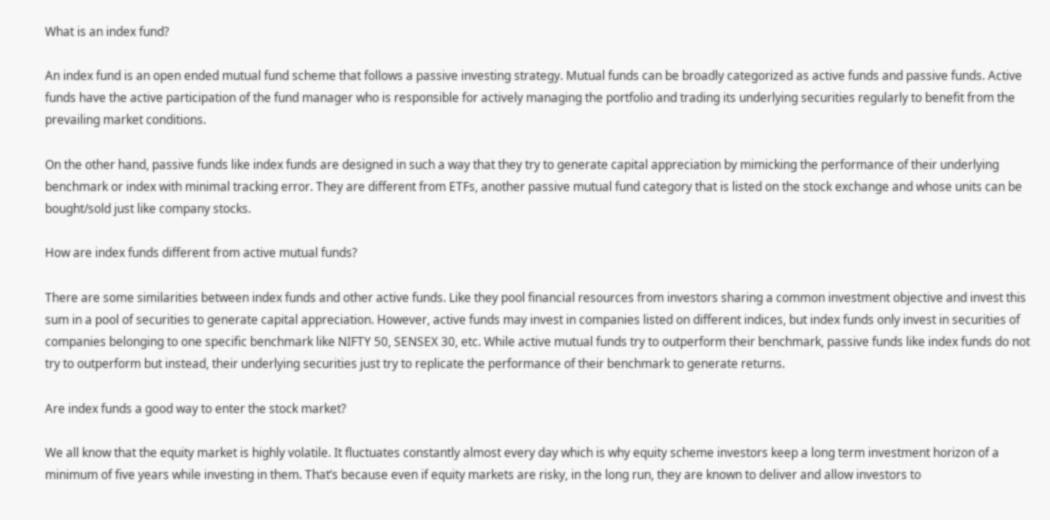What is an index fund?

An index fund is an open ended mutual fund scheme that follows a passive investing strategy. Mutual funds can be broadly categorized as active funds and passive funds. Active funds have the active participation of the fund manager who is responsible for actively managing the portfolio and trading its underlying securities regularly to benefit from the prevailing market conditions.

On the other hand, passive funds like index funds are designed in such a way that they try to generate capital appreciation by mimicking the performance of their underlying benchmark or index with minimal tracking error. They are different from ETFs, another passive mutual fund category that is listed on the stock exchange and whose units can be bought/sold just like company stocks.

How are index funds different from active mutual funds?

There are some similarities between index funds and other active funds. Like they pool financial resources from investors sharing a common investment objective and invest this sum in a pool of securities to generate capital appreciation. However, active funds may invest in companies listed on different indices, but index funds only invest in securities of companies belonging to one specific benchmark like NIFTY 50, SENSEX 30, etc. While active mutual funds try to outperform their benchmark, passive funds like index funds do not try to outperform but instead, their underlying securities just try to replicate the performance of their benchmark to generate returns.

Are index funds a good way to enter the stock market?

We all know that the equity market is highly volatile. It fluctuates constantly almost every day which is why equity scheme investors keep a long term investment horizon of a minimum of five years while investing in them. That’s because even if equity markets are risky, in the long run, they are known to deliver and allow investors to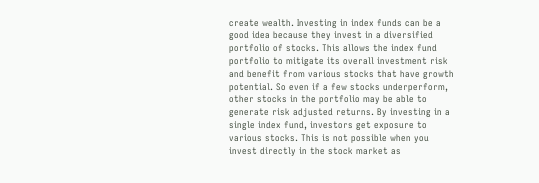create wealth. Investing in index funds can be a good idea because they invest in a diversified portfolio of stocks. This allows the index fund portfolio to mitigate its overall investment risk and benefit from various stocks that have growth potential. So even if a few stocks underperform, other stocks in the portfolio may be able to generate risk adjusted returns. By investing in a single index fund, investors get exposure to various stocks. This is not possible when you invest directly in the stock market as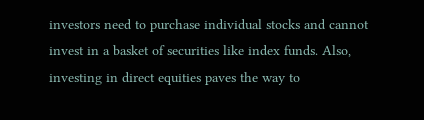investors need to purchase individual stocks and cannot invest in a basket of securities like index funds. Also, investing in direct equities paves the way to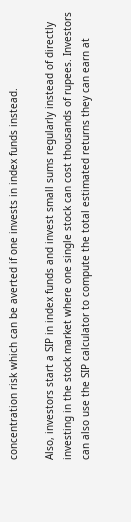concentration risk which can be averted if one invests in index funds instead.

Also, investors start a SIP in index funds and invest small sums regularly instead of directly investing in the stock market where one single stock can cost thousands of rupees. Investors can also use the SIP calculator to compute the total estimated returns they can earn at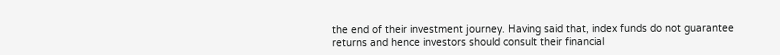the end of their investment journey. Having said that, index funds do not guarantee returns and hence investors should consult their financial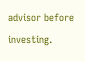advisor before investing.